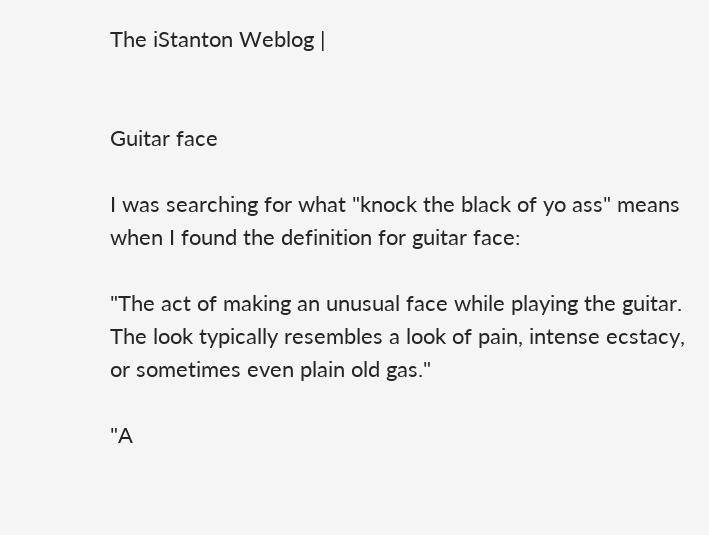The iStanton Weblog |


Guitar face

I was searching for what "knock the black of yo ass" means when I found the definition for guitar face:

"The act of making an unusual face while playing the guitar. The look typically resembles a look of pain, intense ecstacy, or sometimes even plain old gas."

"A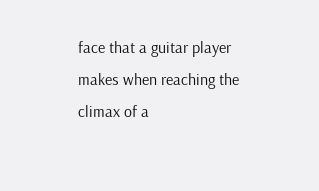face that a guitar player makes when reaching the climax of a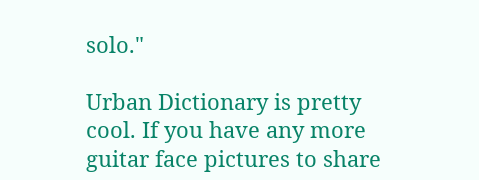solo."

Urban Dictionary is pretty cool. If you have any more guitar face pictures to share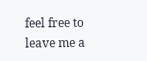feel free to leave me a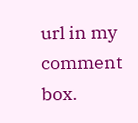url in my comment box.